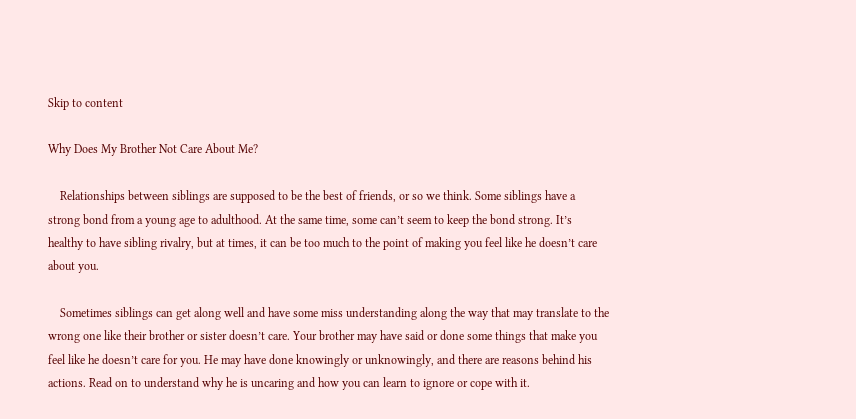Skip to content

Why Does My Brother Not Care About Me?

    Relationships between siblings are supposed to be the best of friends, or so we think. Some siblings have a strong bond from a young age to adulthood. At the same time, some can’t seem to keep the bond strong. It’s healthy to have sibling rivalry, but at times, it can be too much to the point of making you feel like he doesn’t care about you.

    Sometimes siblings can get along well and have some miss understanding along the way that may translate to the wrong one like their brother or sister doesn’t care. Your brother may have said or done some things that make you feel like he doesn’t care for you. He may have done knowingly or unknowingly, and there are reasons behind his actions. Read on to understand why he is uncaring and how you can learn to ignore or cope with it.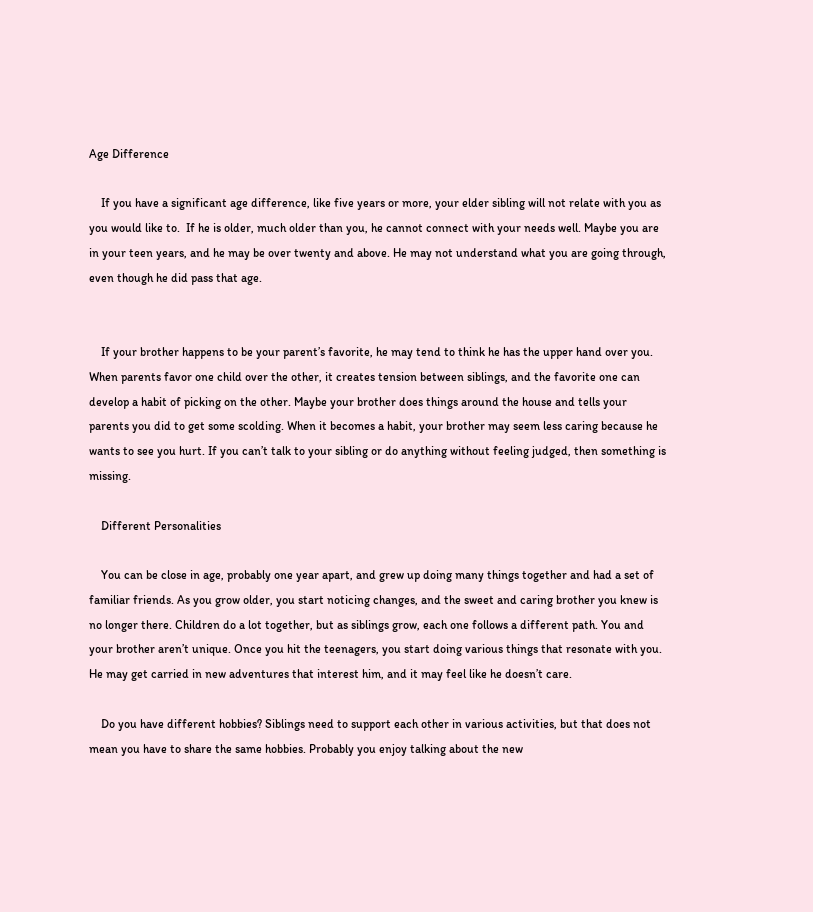Age Difference

    If you have a significant age difference, like five years or more, your elder sibling will not relate with you as you would like to.  If he is older, much older than you, he cannot connect with your needs well. Maybe you are in your teen years, and he may be over twenty and above. He may not understand what you are going through, even though he did pass that age.


    If your brother happens to be your parent’s favorite, he may tend to think he has the upper hand over you. When parents favor one child over the other, it creates tension between siblings, and the favorite one can develop a habit of picking on the other. Maybe your brother does things around the house and tells your parents you did to get some scolding. When it becomes a habit, your brother may seem less caring because he wants to see you hurt. If you can’t talk to your sibling or do anything without feeling judged, then something is missing.

    Different Personalities

    You can be close in age, probably one year apart, and grew up doing many things together and had a set of familiar friends. As you grow older, you start noticing changes, and the sweet and caring brother you knew is no longer there. Children do a lot together, but as siblings grow, each one follows a different path. You and your brother aren’t unique. Once you hit the teenagers, you start doing various things that resonate with you. He may get carried in new adventures that interest him, and it may feel like he doesn’t care.

    Do you have different hobbies? Siblings need to support each other in various activities, but that does not mean you have to share the same hobbies. Probably you enjoy talking about the new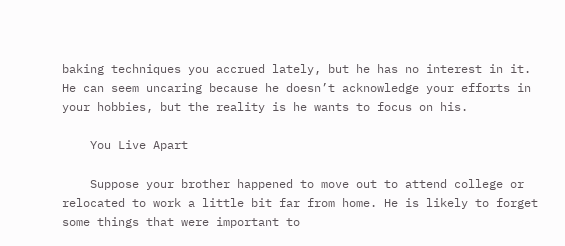baking techniques you accrued lately, but he has no interest in it. He can seem uncaring because he doesn’t acknowledge your efforts in your hobbies, but the reality is he wants to focus on his.

    You Live Apart

    Suppose your brother happened to move out to attend college or relocated to work a little bit far from home. He is likely to forget some things that were important to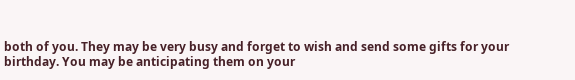both of you. They may be very busy and forget to wish and send some gifts for your birthday. You may be anticipating them on your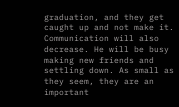graduation, and they get caught up and not make it. Communication will also decrease. He will be busy making new friends and settling down. As small as they seem, they are an important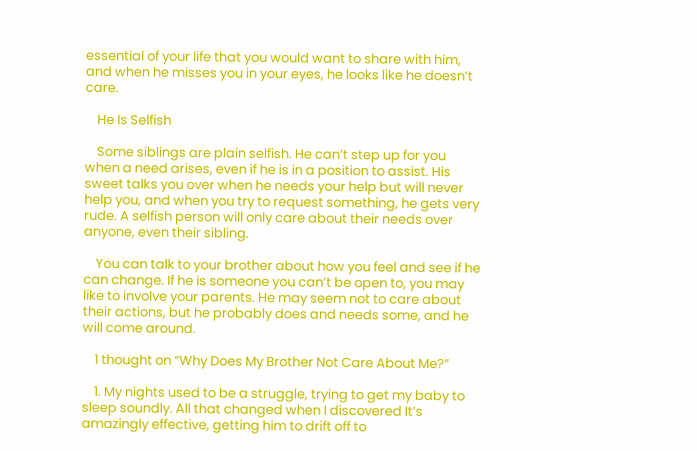essential of your life that you would want to share with him, and when he misses you in your eyes, he looks like he doesn’t care.

    He Is Selfish

    Some siblings are plain selfish. He can’t step up for you when a need arises, even if he is in a position to assist. His sweet talks you over when he needs your help but will never help you, and when you try to request something, he gets very rude. A selfish person will only care about their needs over anyone, even their sibling.

    You can talk to your brother about how you feel and see if he can change. If he is someone you can’t be open to, you may like to involve your parents. He may seem not to care about their actions, but he probably does and needs some, and he will come around.

    1 thought on “Why Does My Brother Not Care About Me?”

    1. My nights used to be a struggle, trying to get my baby to sleep soundly. All that changed when I discovered It’s amazingly effective, getting him to drift off to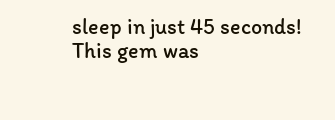sleep in just 45 seconds! This gem was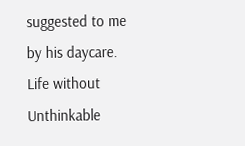suggested to me by his daycare. Life without Unthinkable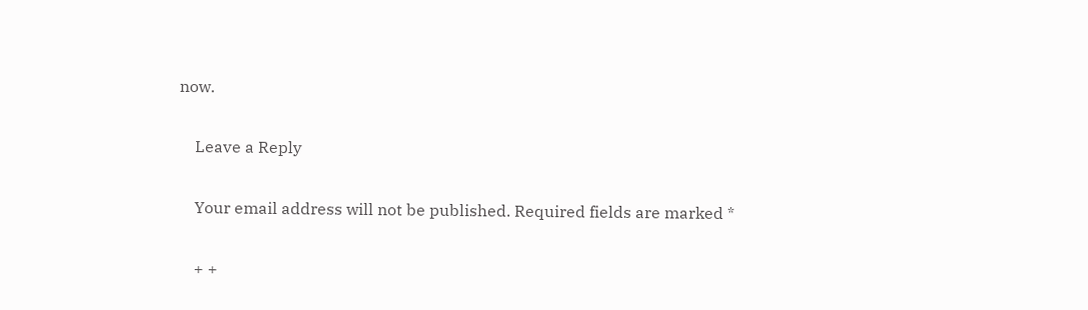now.

    Leave a Reply

    Your email address will not be published. Required fields are marked *

    + +